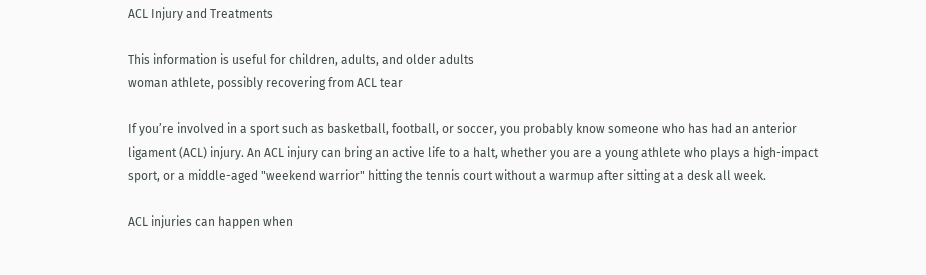ACL Injury and Treatments

This information is useful for children, adults, and older adults
woman athlete, possibly recovering from ACL tear

If you’re involved in a sport such as basketball, football, or soccer, you probably know someone who has had an anterior ligament (ACL) injury. An ACL injury can bring an active life to a halt, whether you are a young athlete who plays a high-impact sport, or a middle-aged "weekend warrior" hitting the tennis court without a warmup after sitting at a desk all week.

ACL injuries can happen when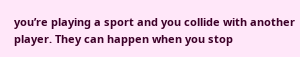you’re playing a sport and you collide with another player. They can happen when you stop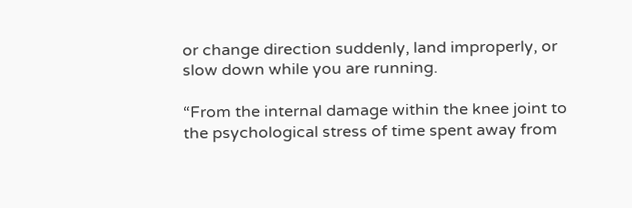or change direction suddenly, land improperly, or slow down while you are running.

“From the internal damage within the knee joint to the psychological stress of time spent away from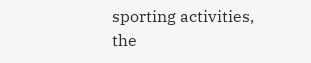sporting activities, the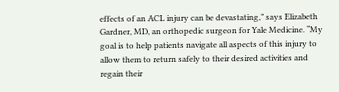effects of an ACL injury can be devastating,” says Elizabeth Gardner, MD, an orthopedic surgeon for Yale Medicine. “My goal is to help patients navigate all aspects of this injury to allow them to return safely to their desired activities and regain their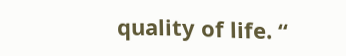quality of life. “